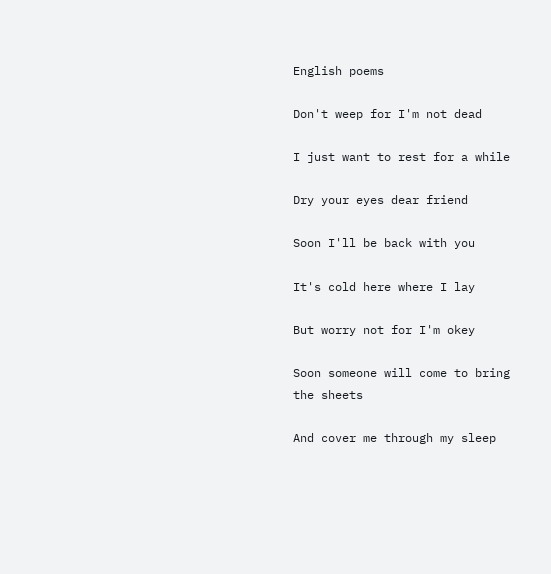English poems

Don't weep for I'm not dead

I just want to rest for a while

Dry your eyes dear friend

Soon I'll be back with you

It's cold here where I lay

But worry not for I'm okey

Soon someone will come to bring the sheets

And cover me through my sleep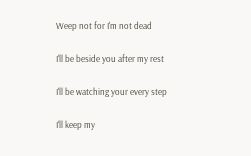Weep not for I'm not dead

I'll be beside you after my rest

I'll be watching your every step

I'll keep my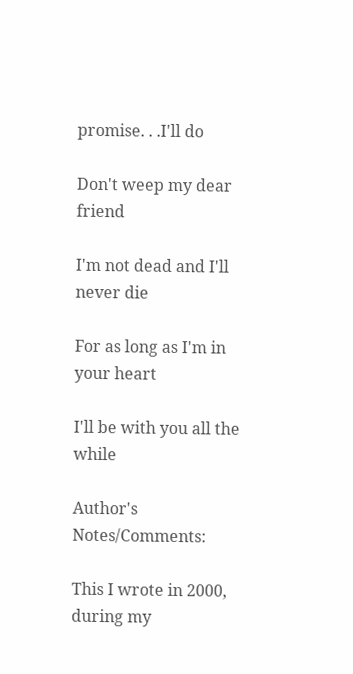promise. . .I'll do

Don't weep my dear friend

I'm not dead and I'll never die

For as long as I'm in your heart

I'll be with you all the while

Author's Notes/Comments:

This I wrote in 2000, during my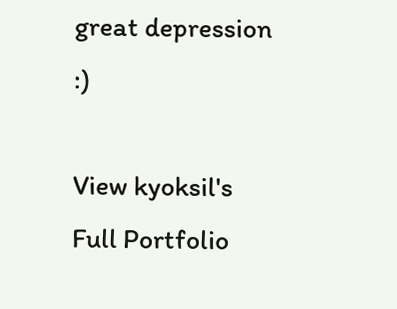great depression :)

View kyoksil's Full Portfolio